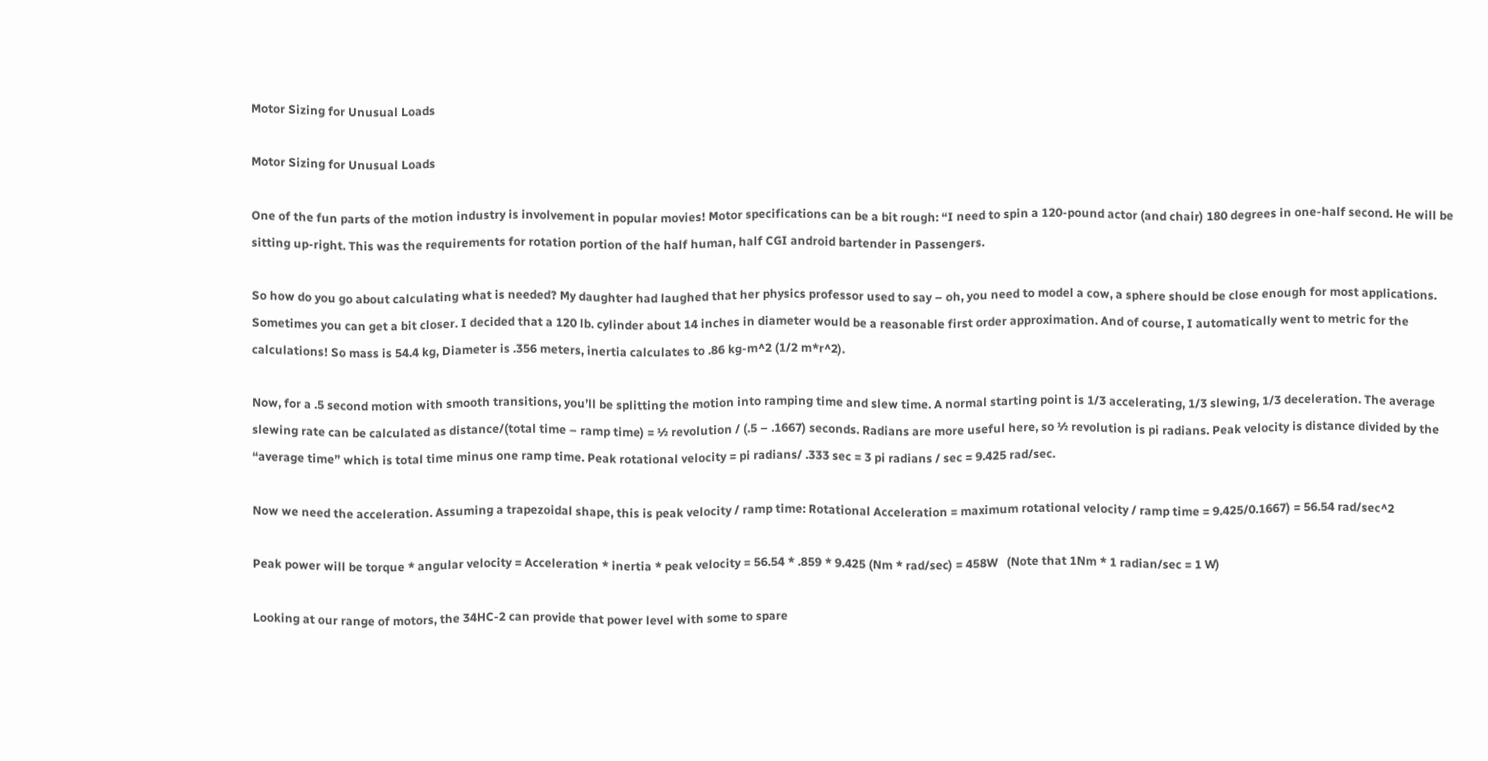Motor Sizing for Unusual Loads

Motor Sizing for Unusual Loads

One of the fun parts of the motion industry is involvement in popular movies! Motor specifications can be a bit rough: “I need to spin a 120-pound actor (and chair) 180 degrees in one-half second. He will be sitting up-right. This was the requirements for rotation portion of the half human, half CGI android bartender in Passengers.

So how do you go about calculating what is needed? My daughter had laughed that her physics professor used to say – oh, you need to model a cow, a sphere should be close enough for most applications. Sometimes you can get a bit closer. I decided that a 120 lb. cylinder about 14 inches in diameter would be a reasonable first order approximation. And of course, I automatically went to metric for the calculations! So mass is 54.4 kg, Diameter is .356 meters, inertia calculates to .86 kg-m^2 (1/2 m*r^2).

Now, for a .5 second motion with smooth transitions, you’ll be splitting the motion into ramping time and slew time. A normal starting point is 1/3 accelerating, 1/3 slewing, 1/3 deceleration. The average slewing rate can be calculated as distance/(total time – ramp time) = ½ revolution / (.5 – .1667) seconds. Radians are more useful here, so ½ revolution is pi radians. Peak velocity is distance divided by the “average time” which is total time minus one ramp time. Peak rotational velocity = pi radians/ .333 sec = 3 pi radians / sec = 9.425 rad/sec.

Now we need the acceleration. Assuming a trapezoidal shape, this is peak velocity / ramp time: Rotational Acceleration = maximum rotational velocity / ramp time = 9.425/0.1667) = 56.54 rad/sec^2

Peak power will be torque * angular velocity = Acceleration * inertia * peak velocity = 56.54 * .859 * 9.425 (Nm * rad/sec) = 458W   (Note that 1Nm * 1 radian/sec = 1 W)

Looking at our range of motors, the 34HC-2 can provide that power level with some to spare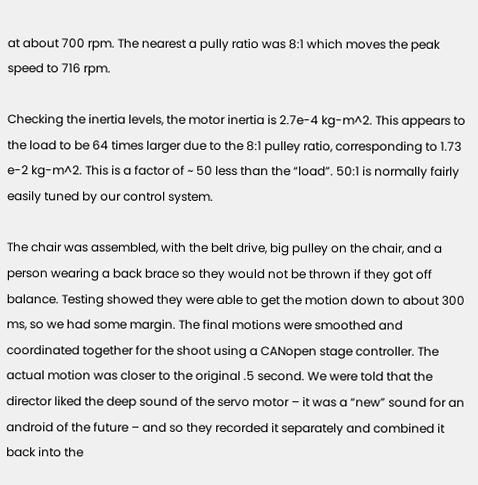at about 700 rpm. The nearest a pully ratio was 8:1 which moves the peak speed to 716 rpm.

Checking the inertia levels, the motor inertia is 2.7e-4 kg-m^2. This appears to the load to be 64 times larger due to the 8:1 pulley ratio, corresponding to 1.73 e-2 kg-m^2. This is a factor of ~ 50 less than the “load”. 50:1 is normally fairly easily tuned by our control system.

The chair was assembled, with the belt drive, big pulley on the chair, and a person wearing a back brace so they would not be thrown if they got off balance. Testing showed they were able to get the motion down to about 300 ms, so we had some margin. The final motions were smoothed and coordinated together for the shoot using a CANopen stage controller. The actual motion was closer to the original .5 second. We were told that the director liked the deep sound of the servo motor – it was a “new” sound for an android of the future – and so they recorded it separately and combined it back into the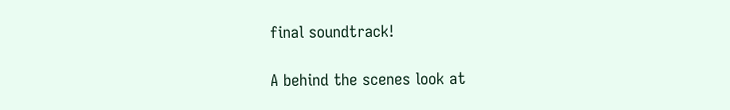final soundtrack!

A behind the scenes look at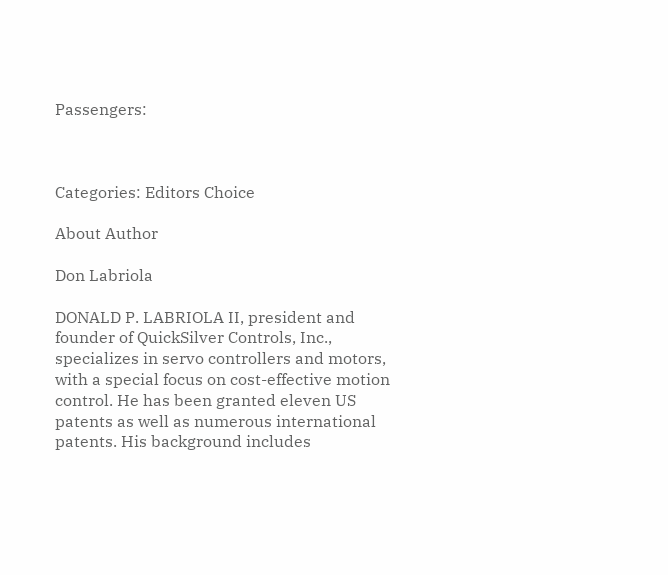Passengers:



Categories: Editors Choice

About Author

Don Labriola

DONALD P. LABRIOLA II, president and founder of QuickSilver Controls, Inc., specializes in servo controllers and motors, with a special focus on cost-effective motion control. He has been granted eleven US patents as well as numerous international patents. His background includes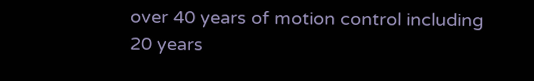over 40 years of motion control including 20 years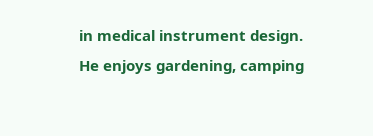in medical instrument design. He enjoys gardening, camping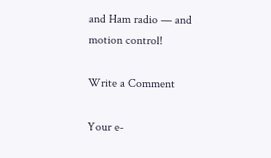and Ham radio — and motion control!

Write a Comment

Your e-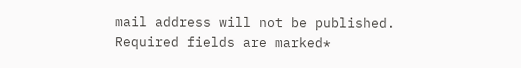mail address will not be published.
Required fields are marked*